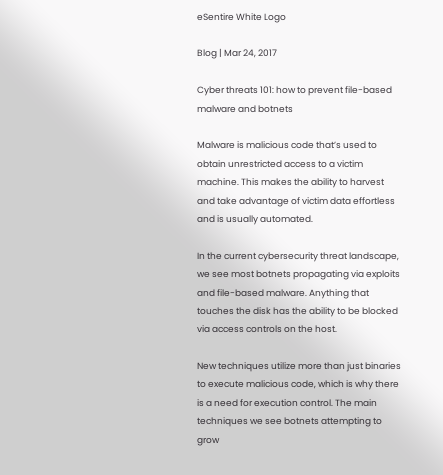eSentire White Logo

Blog | Mar 24, 2017

Cyber threats 101: how to prevent file-based malware and botnets

Malware is malicious code that’s used to obtain unrestricted access to a victim machine. This makes the ability to harvest and take advantage of victim data effortless and is usually automated.

In the current cybersecurity threat landscape, we see most botnets propagating via exploits and file-based malware. Anything that touches the disk has the ability to be blocked via access controls on the host.

New techniques utilize more than just binaries to execute malicious code, which is why there is a need for execution control. The main techniques we see botnets attempting to grow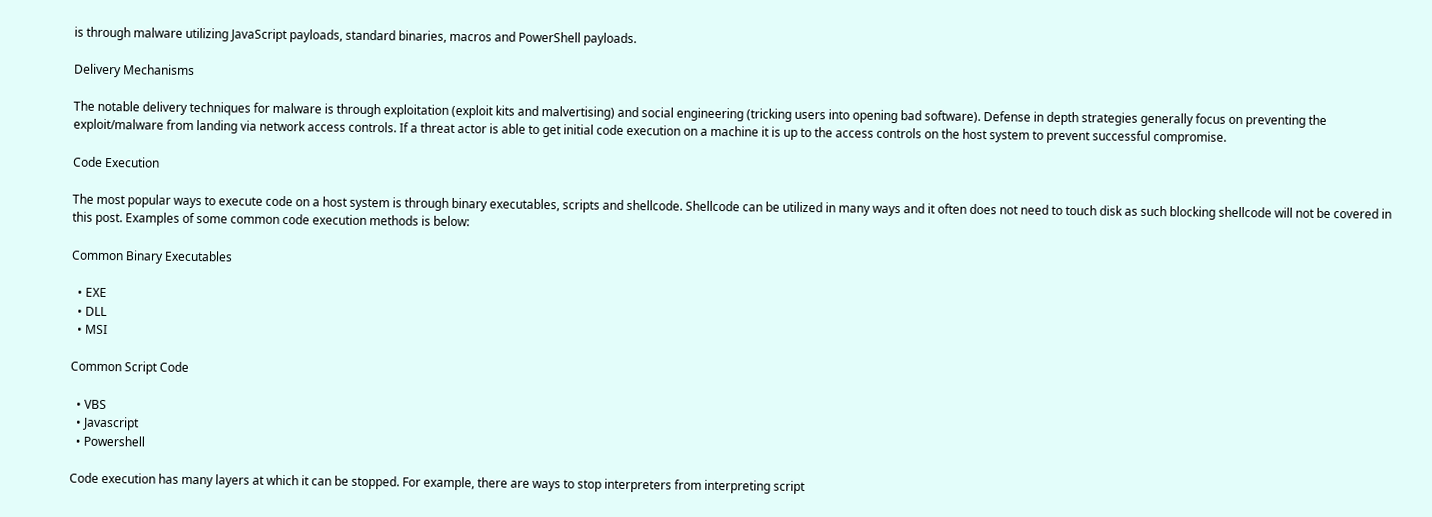is through malware utilizing JavaScript payloads, standard binaries, macros and PowerShell payloads.

Delivery Mechanisms

The notable delivery techniques for malware is through exploitation (exploit kits and malvertising) and social engineering (tricking users into opening bad software). Defense in depth strategies generally focus on preventing the exploit/malware from landing via network access controls. If a threat actor is able to get initial code execution on a machine it is up to the access controls on the host system to prevent successful compromise.

Code Execution

The most popular ways to execute code on a host system is through binary executables, scripts and shellcode. Shellcode can be utilized in many ways and it often does not need to touch disk as such blocking shellcode will not be covered in this post. Examples of some common code execution methods is below:

Common Binary Executables

  • EXE
  • DLL
  • MSI

Common Script Code

  • VBS
  • Javascript
  • Powershell

Code execution has many layers at which it can be stopped. For example, there are ways to stop interpreters from interpreting script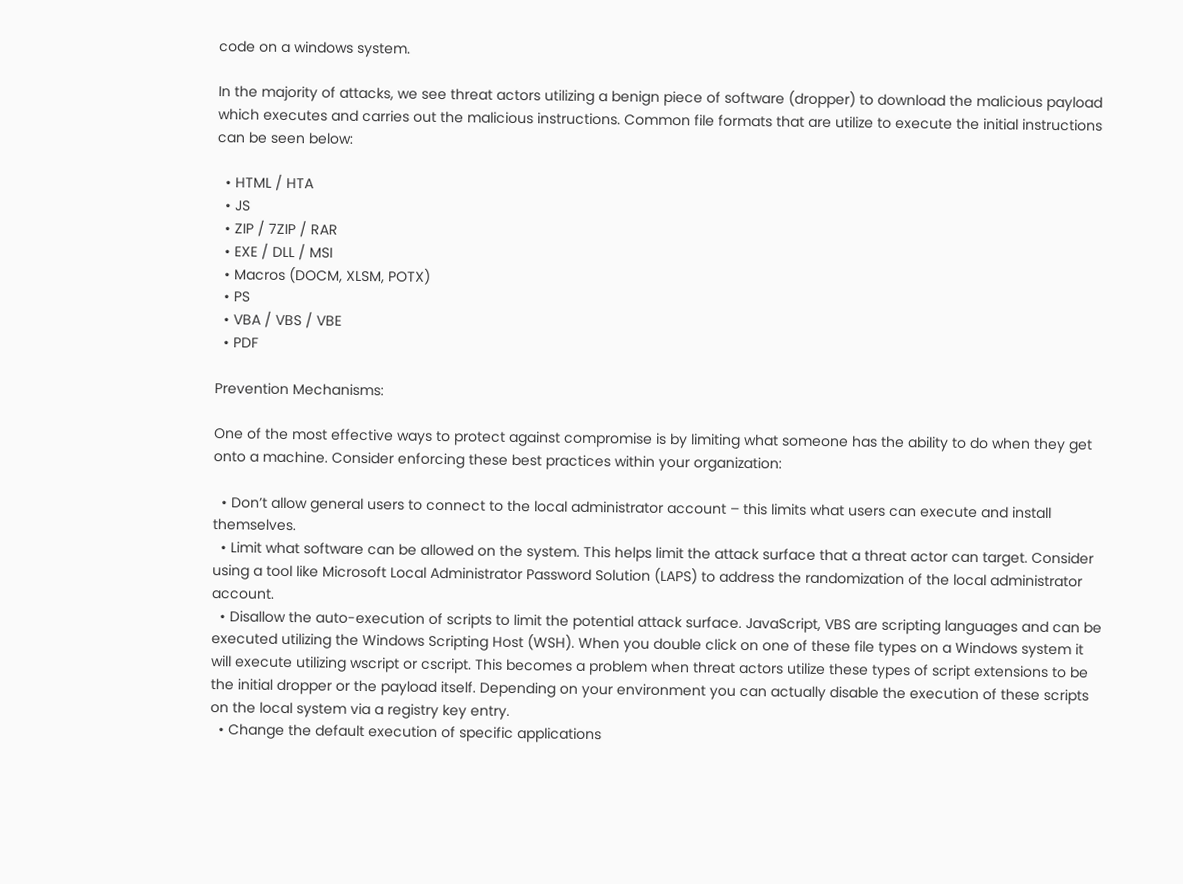code on a windows system.

In the majority of attacks, we see threat actors utilizing a benign piece of software (dropper) to download the malicious payload which executes and carries out the malicious instructions. Common file formats that are utilize to execute the initial instructions can be seen below:

  • HTML / HTA
  • JS
  • ZIP / 7ZIP / RAR
  • EXE / DLL / MSI
  • Macros (DOCM, XLSM, POTX)
  • PS
  • VBA / VBS / VBE
  • PDF

Prevention Mechanisms:

One of the most effective ways to protect against compromise is by limiting what someone has the ability to do when they get onto a machine. Consider enforcing these best practices within your organization:

  • Don’t allow general users to connect to the local administrator account – this limits what users can execute and install themselves.
  • Limit what software can be allowed on the system. This helps limit the attack surface that a threat actor can target. Consider using a tool like Microsoft Local Administrator Password Solution (LAPS) to address the randomization of the local administrator account.
  • Disallow the auto-execution of scripts to limit the potential attack surface. JavaScript, VBS are scripting languages and can be executed utilizing the Windows Scripting Host (WSH). When you double click on one of these file types on a Windows system it will execute utilizing wscript or cscript. This becomes a problem when threat actors utilize these types of script extensions to be the initial dropper or the payload itself. Depending on your environment you can actually disable the execution of these scripts on the local system via a registry key entry.
  • Change the default execution of specific applications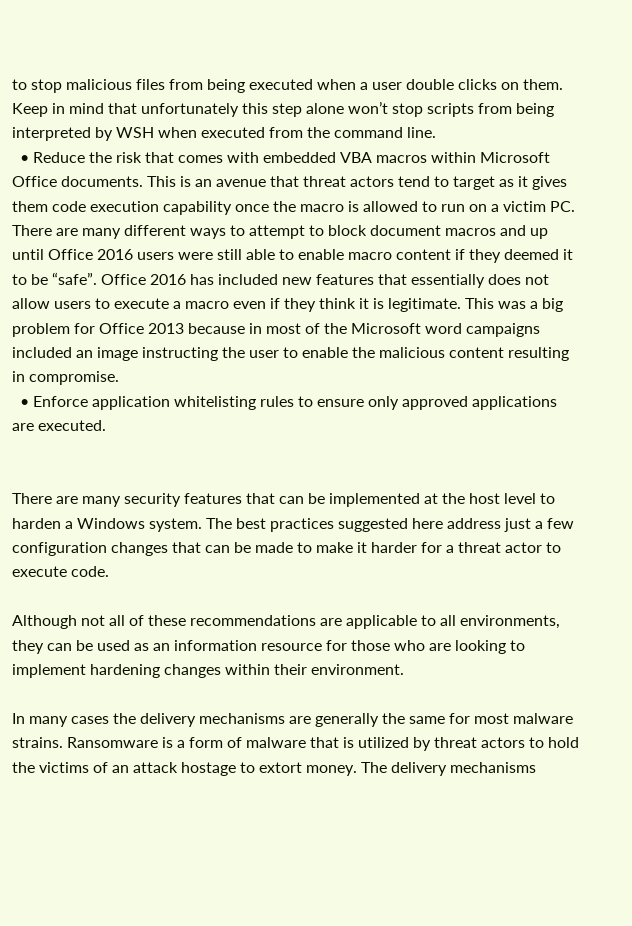to stop malicious files from being executed when a user double clicks on them. Keep in mind that unfortunately this step alone won’t stop scripts from being interpreted by WSH when executed from the command line.
  • Reduce the risk that comes with embedded VBA macros within Microsoft Office documents. This is an avenue that threat actors tend to target as it gives them code execution capability once the macro is allowed to run on a victim PC. There are many different ways to attempt to block document macros and up until Office 2016 users were still able to enable macro content if they deemed it to be “safe”. Office 2016 has included new features that essentially does not allow users to execute a macro even if they think it is legitimate. This was a big problem for Office 2013 because in most of the Microsoft word campaigns included an image instructing the user to enable the malicious content resulting in compromise.
  • Enforce application whitelisting rules to ensure only approved applications are executed.


There are many security features that can be implemented at the host level to harden a Windows system. The best practices suggested here address just a few configuration changes that can be made to make it harder for a threat actor to execute code.

Although not all of these recommendations are applicable to all environments, they can be used as an information resource for those who are looking to implement hardening changes within their environment.

In many cases the delivery mechanisms are generally the same for most malware strains. Ransomware is a form of malware that is utilized by threat actors to hold the victims of an attack hostage to extort money. The delivery mechanisms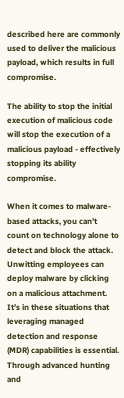described here are commonly used to deliver the malicious payload, which results in full compromise.

The ability to stop the initial execution of malicious code will stop the execution of a malicious payload - effectively stopping its ability compromise.

When it comes to malware-based attacks, you can’t count on technology alone to detect and block the attack. Unwitting employees can deploy malware by clicking on a malicious attachment. It’s in these situations that leveraging managed detection and response (MDR) capabilities is essential. Through advanced hunting and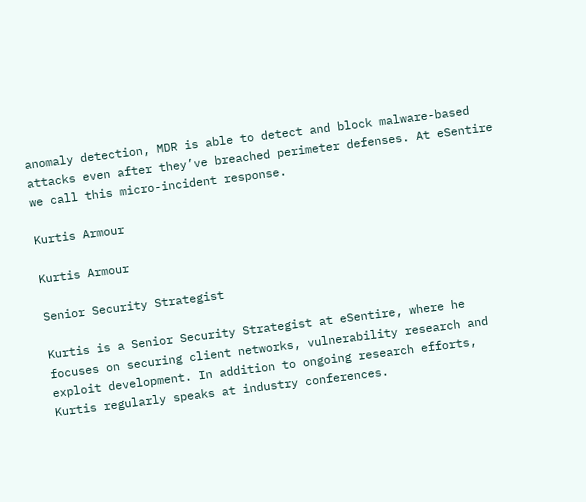anomaly detection, MDR is able to detect and block malware-based attacks even after they’ve breached perimeter defenses. At eSentire we call this micro-incident response.

Kurtis Armour

Kurtis Armour

Senior Security Strategist

Kurtis is a Senior Security Strategist at eSentire, where he focuses on securing client networks, vulnerability research and exploit development. In addition to ongoing research efforts, Kurtis regularly speaks at industry conferences.